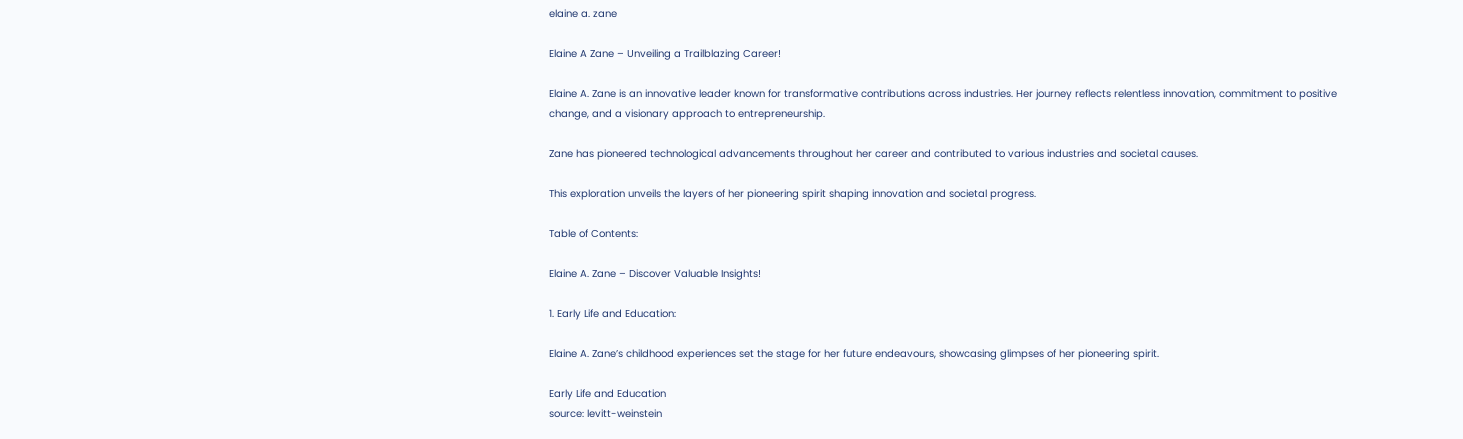elaine a. zane

Elaine A Zane – Unveiling a Trailblazing Career!

Elaine A. Zane is an innovative leader known for transformative contributions across industries. Her journey reflects relentless innovation, commitment to positive change, and a visionary approach to entrepreneurship.

Zane has pioneered technological advancements throughout her career and contributed to various industries and societal causes.

This exploration unveils the layers of her pioneering spirit shaping innovation and societal progress.

Table of Contents:

Elaine A. Zane – Discover Valuable Insights!

1. Early Life and Education:

Elaine A. Zane’s childhood experiences set the stage for her future endeavours, showcasing glimpses of her pioneering spirit.

Early Life and Education
source: levitt-weinstein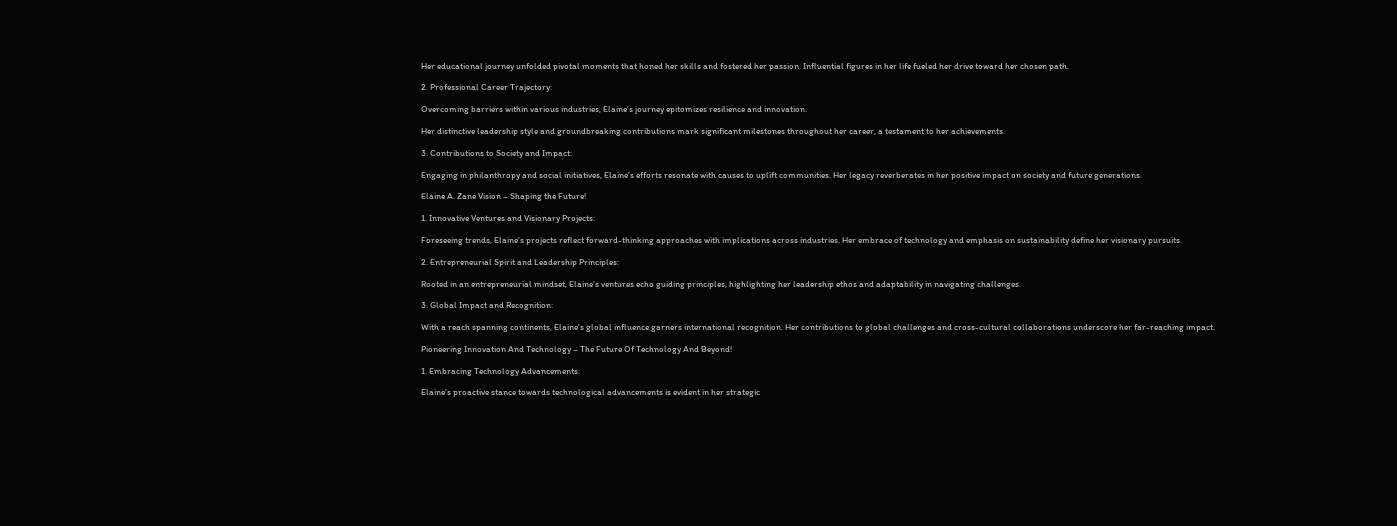Her educational journey unfolded pivotal moments that honed her skills and fostered her passion. Influential figures in her life fueled her drive toward her chosen path.

2. Professional Career Trajectory:

Overcoming barriers within various industries, Elaine’s journey epitomizes resilience and innovation.

Her distinctive leadership style and groundbreaking contributions mark significant milestones throughout her career, a testament to her achievements.

3. Contributions to Society and Impact:

Engaging in philanthropy and social initiatives, Elaine’s efforts resonate with causes to uplift communities. Her legacy reverberates in her positive impact on society and future generations.

Elaine A. Zane Vision – Shaping the Future!

1. Innovative Ventures and Visionary Projects:

Foreseeing trends, Elaine’s projects reflect forward-thinking approaches with implications across industries. Her embrace of technology and emphasis on sustainability define her visionary pursuits.

2. Entrepreneurial Spirit and Leadership Principles:

Rooted in an entrepreneurial mindset, Elaine’s ventures echo guiding principles, highlighting her leadership ethos and adaptability in navigating challenges.

3. Global Impact and Recognition:

With a reach spanning continents, Elaine’s global influence garners international recognition. Her contributions to global challenges and cross-cultural collaborations underscore her far-reaching impact.

Pioneering Innovation And Technology – The Future Of Technology And Beyond!

1. Embracing Technology Advancements:

Elaine’s proactive stance towards technological advancements is evident in her strategic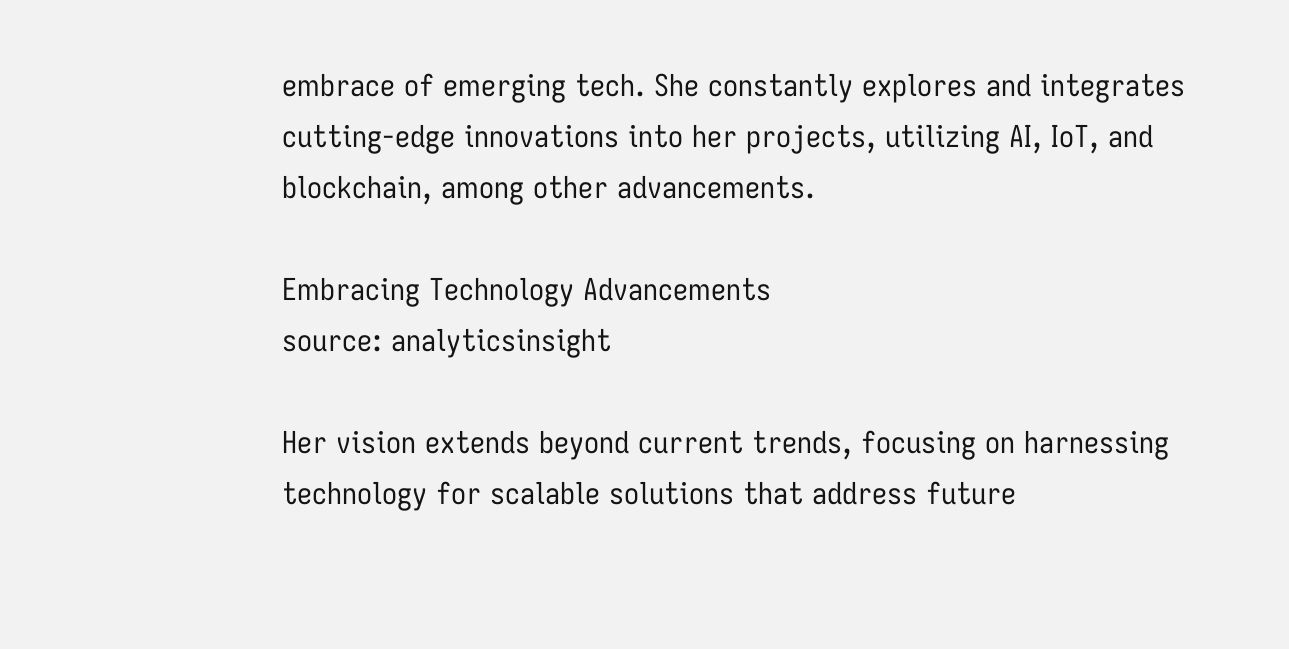embrace of emerging tech. She constantly explores and integrates cutting-edge innovations into her projects, utilizing AI, IoT, and blockchain, among other advancements.

Embracing Technology Advancements
source: analyticsinsight

Her vision extends beyond current trends, focusing on harnessing technology for scalable solutions that address future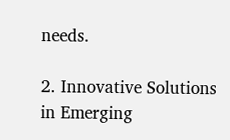needs.

2. Innovative Solutions in Emerging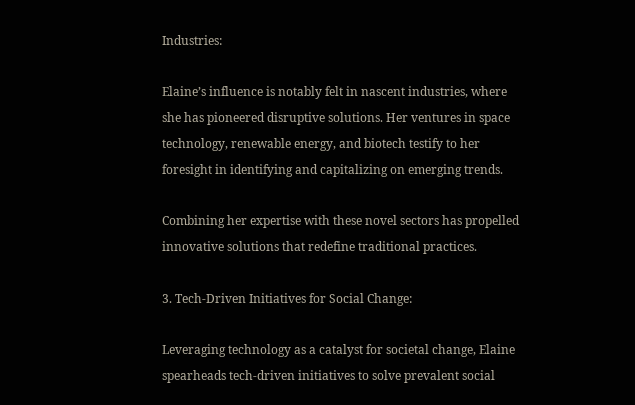Industries:

Elaine’s influence is notably felt in nascent industries, where she has pioneered disruptive solutions. Her ventures in space technology, renewable energy, and biotech testify to her foresight in identifying and capitalizing on emerging trends.

Combining her expertise with these novel sectors has propelled innovative solutions that redefine traditional practices.

3. Tech-Driven Initiatives for Social Change:

Leveraging technology as a catalyst for societal change, Elaine spearheads tech-driven initiatives to solve prevalent social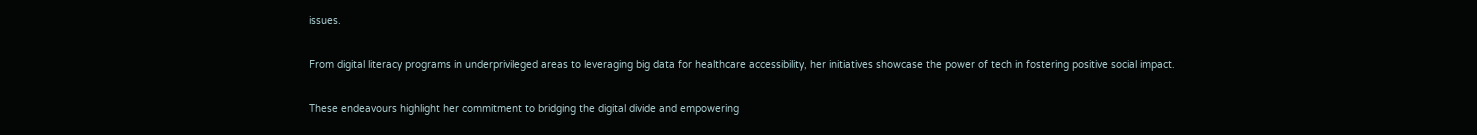issues.

From digital literacy programs in underprivileged areas to leveraging big data for healthcare accessibility, her initiatives showcase the power of tech in fostering positive social impact.

These endeavours highlight her commitment to bridging the digital divide and empowering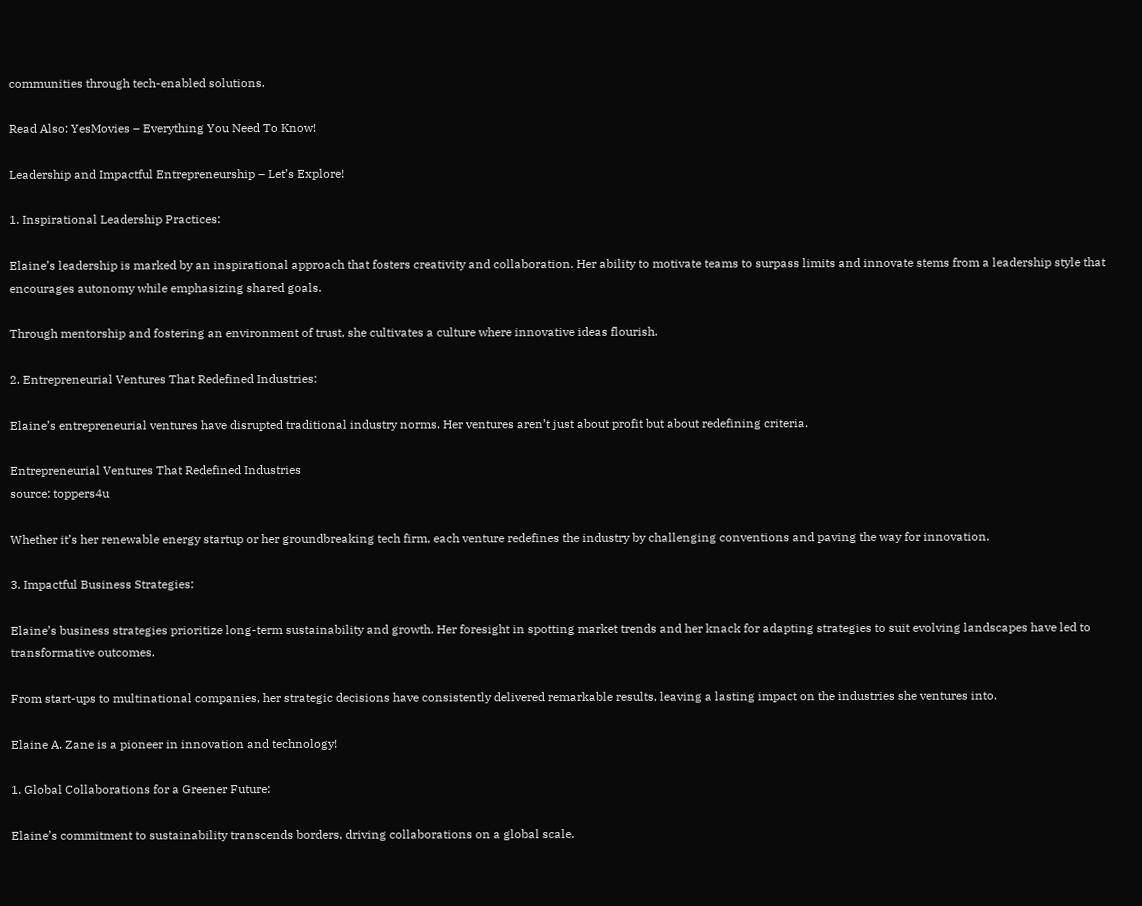communities through tech-enabled solutions.

Read Also: YesMovies – Everything You Need To Know!

Leadership and Impactful Entrepreneurship – Let’s Explore!

1. Inspirational Leadership Practices:

Elaine’s leadership is marked by an inspirational approach that fosters creativity and collaboration. Her ability to motivate teams to surpass limits and innovate stems from a leadership style that encourages autonomy while emphasizing shared goals.

Through mentorship and fostering an environment of trust, she cultivates a culture where innovative ideas flourish.

2. Entrepreneurial Ventures That Redefined Industries:

Elaine’s entrepreneurial ventures have disrupted traditional industry norms. Her ventures aren’t just about profit but about redefining criteria.

Entrepreneurial Ventures That Redefined Industries
source: toppers4u

Whether it’s her renewable energy startup or her groundbreaking tech firm, each venture redefines the industry by challenging conventions and paving the way for innovation.

3. Impactful Business Strategies:

Elaine’s business strategies prioritize long-term sustainability and growth. Her foresight in spotting market trends and her knack for adapting strategies to suit evolving landscapes have led to transformative outcomes.

From start-ups to multinational companies, her strategic decisions have consistently delivered remarkable results, leaving a lasting impact on the industries she ventures into.

Elaine A. Zane is a pioneer in innovation and technology!

1. Global Collaborations for a Greener Future:

Elaine’s commitment to sustainability transcends borders, driving collaborations on a global scale.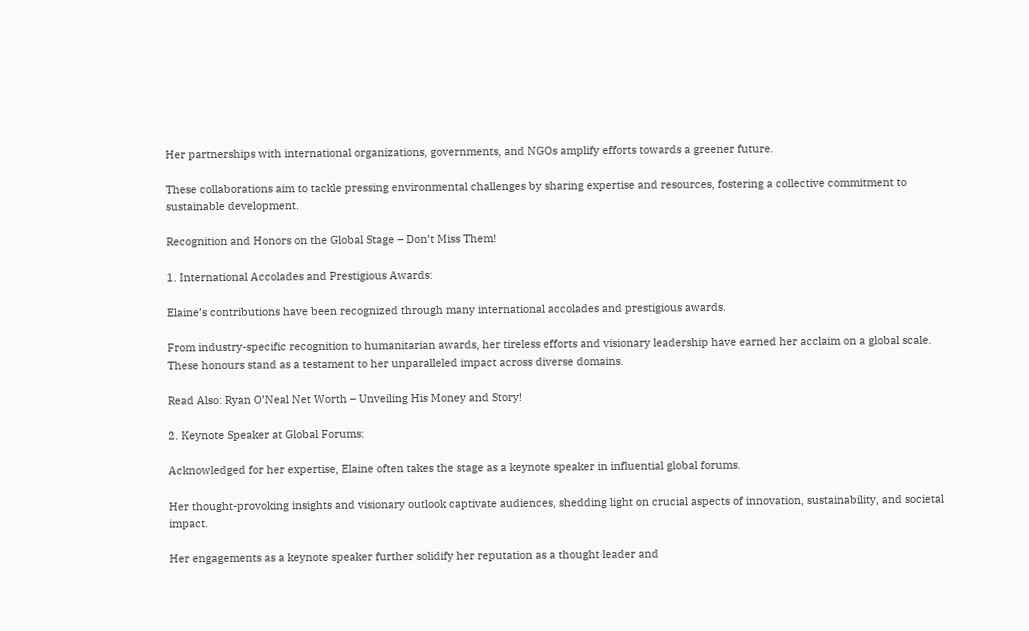Her partnerships with international organizations, governments, and NGOs amplify efforts towards a greener future.

These collaborations aim to tackle pressing environmental challenges by sharing expertise and resources, fostering a collective commitment to sustainable development.

Recognition and Honors on the Global Stage – Don’t Miss Them!

1. International Accolades and Prestigious Awards:

Elaine’s contributions have been recognized through many international accolades and prestigious awards.

From industry-specific recognition to humanitarian awards, her tireless efforts and visionary leadership have earned her acclaim on a global scale. These honours stand as a testament to her unparalleled impact across diverse domains.

Read Also: Ryan O’Neal Net Worth – Unveiling His Money and Story!

2. Keynote Speaker at Global Forums:

Acknowledged for her expertise, Elaine often takes the stage as a keynote speaker in influential global forums.

Her thought-provoking insights and visionary outlook captivate audiences, shedding light on crucial aspects of innovation, sustainability, and societal impact.

Her engagements as a keynote speaker further solidify her reputation as a thought leader and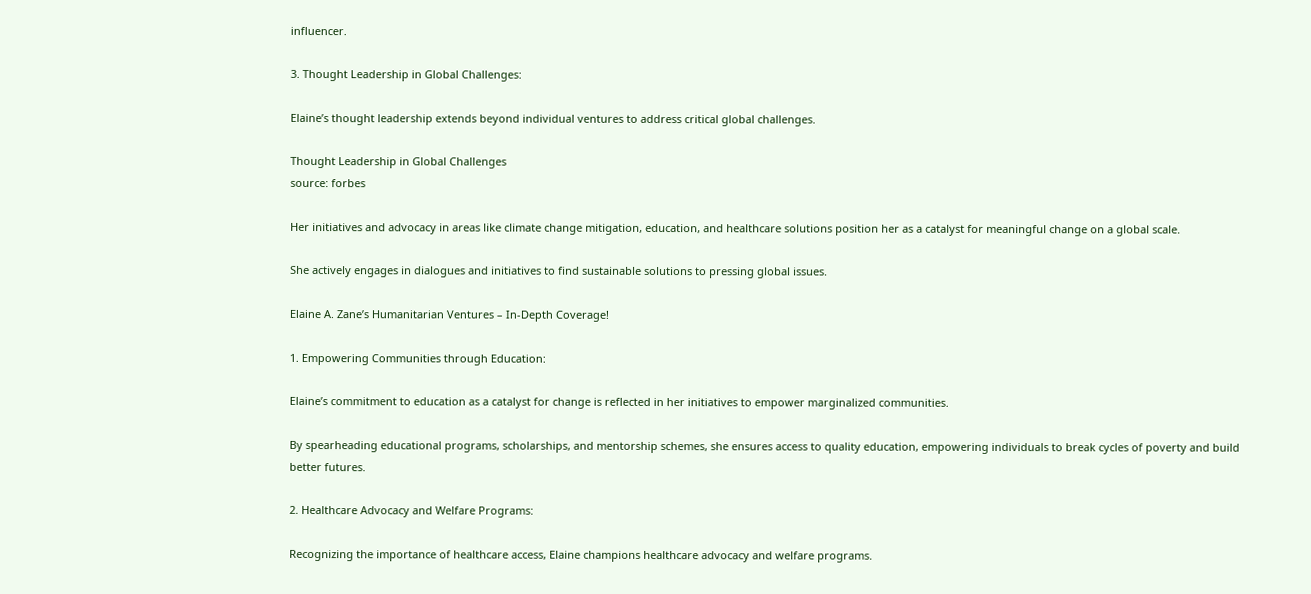influencer.

3. Thought Leadership in Global Challenges:

Elaine’s thought leadership extends beyond individual ventures to address critical global challenges.

Thought Leadership in Global Challenges
source: forbes

Her initiatives and advocacy in areas like climate change mitigation, education, and healthcare solutions position her as a catalyst for meaningful change on a global scale.

She actively engages in dialogues and initiatives to find sustainable solutions to pressing global issues.

Elaine A. Zane’s Humanitarian Ventures – In-Depth Coverage!

1. Empowering Communities through Education:

Elaine’s commitment to education as a catalyst for change is reflected in her initiatives to empower marginalized communities.

By spearheading educational programs, scholarships, and mentorship schemes, she ensures access to quality education, empowering individuals to break cycles of poverty and build better futures.

2. Healthcare Advocacy and Welfare Programs:

Recognizing the importance of healthcare access, Elaine champions healthcare advocacy and welfare programs.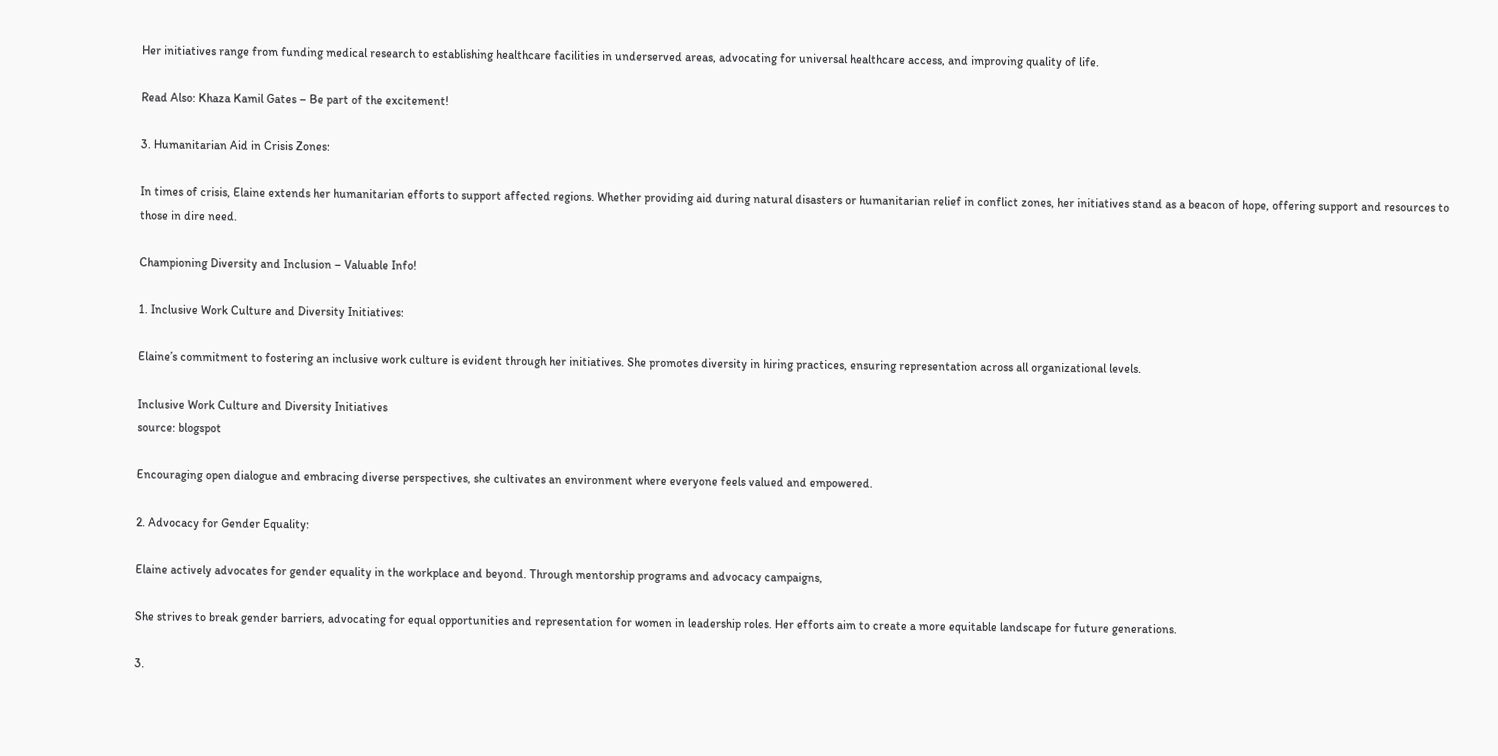Her initiatives range from funding medical research to establishing healthcare facilities in underserved areas, advocating for universal healthcare access, and improving quality of life.

Read Also: Khaza Kamil Gates – Be part of the excitement!

3. Humanitarian Aid in Crisis Zones:

In times of crisis, Elaine extends her humanitarian efforts to support affected regions. Whether providing aid during natural disasters or humanitarian relief in conflict zones, her initiatives stand as a beacon of hope, offering support and resources to those in dire need.

Championing Diversity and Inclusion – Valuable Info!

1. Inclusive Work Culture and Diversity Initiatives:

Elaine’s commitment to fostering an inclusive work culture is evident through her initiatives. She promotes diversity in hiring practices, ensuring representation across all organizational levels.

Inclusive Work Culture and Diversity Initiatives
source: blogspot

Encouraging open dialogue and embracing diverse perspectives, she cultivates an environment where everyone feels valued and empowered.

2. Advocacy for Gender Equality:

Elaine actively advocates for gender equality in the workplace and beyond. Through mentorship programs and advocacy campaigns,

She strives to break gender barriers, advocating for equal opportunities and representation for women in leadership roles. Her efforts aim to create a more equitable landscape for future generations.

3.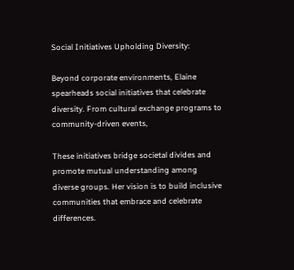Social Initiatives Upholding Diversity:

Beyond corporate environments, Elaine spearheads social initiatives that celebrate diversity. From cultural exchange programs to community-driven events,

These initiatives bridge societal divides and promote mutual understanding among diverse groups. Her vision is to build inclusive communities that embrace and celebrate differences.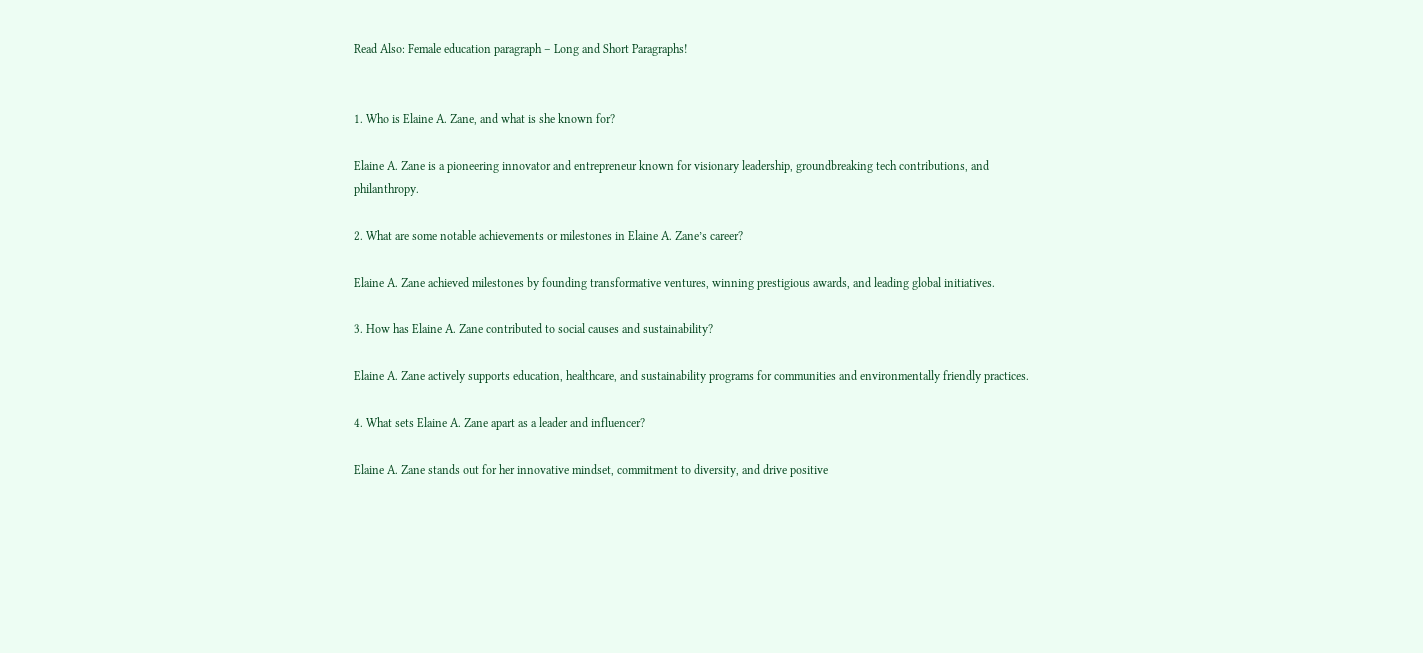Read Also: Female education paragraph – Long and Short Paragraphs!


1. Who is Elaine A. Zane, and what is she known for?

Elaine A. Zane is a pioneering innovator and entrepreneur known for visionary leadership, groundbreaking tech contributions, and philanthropy.

2. What are some notable achievements or milestones in Elaine A. Zane’s career?

Elaine A. Zane achieved milestones by founding transformative ventures, winning prestigious awards, and leading global initiatives.

3. How has Elaine A. Zane contributed to social causes and sustainability?

Elaine A. Zane actively supports education, healthcare, and sustainability programs for communities and environmentally friendly practices.

4. What sets Elaine A. Zane apart as a leader and influencer?

Elaine A. Zane stands out for her innovative mindset, commitment to diversity, and drive positive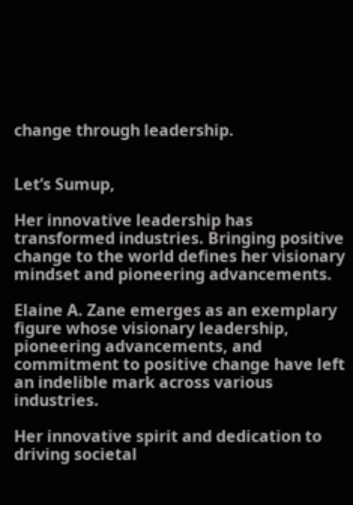change through leadership.


Let’s Sumup,

Her innovative leadership has transformed industries. Bringing positive change to the world defines her visionary mindset and pioneering advancements.

Elaine A. Zane emerges as an exemplary figure whose visionary leadership, pioneering advancements, and commitment to positive change have left an indelible mark across various industries.

Her innovative spirit and dedication to driving societal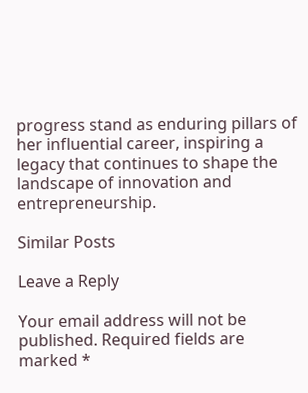progress stand as enduring pillars of her influential career, inspiring a legacy that continues to shape the landscape of innovation and entrepreneurship.

Similar Posts

Leave a Reply

Your email address will not be published. Required fields are marked *